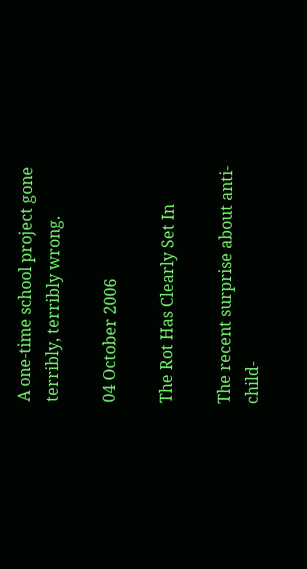A one-time school project gone terribly, terribly wrong.

04 October 2006

The Rot Has Clearly Set In

The recent surprise about anti-child-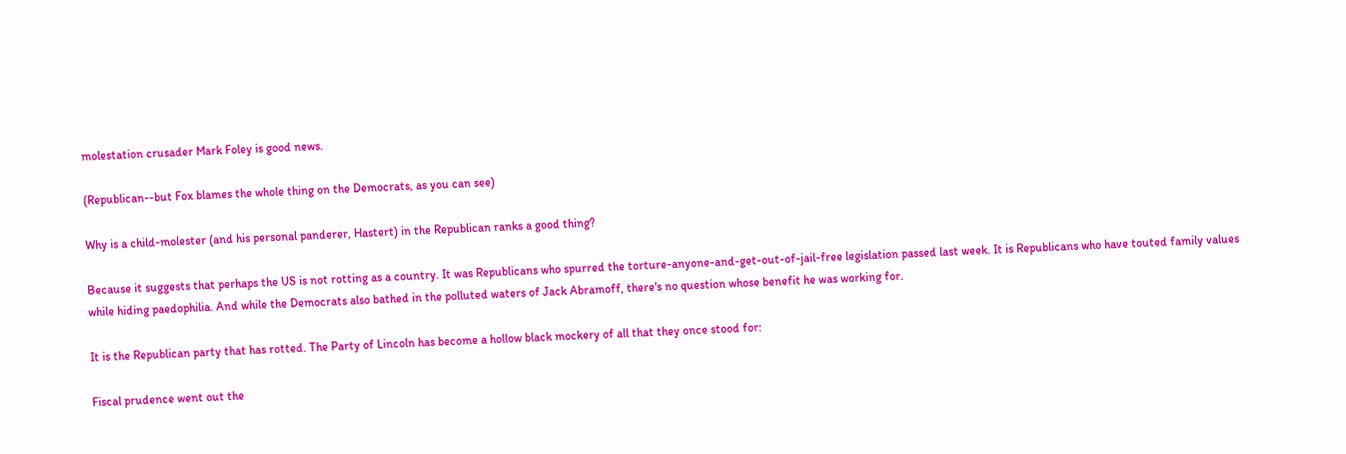molestation crusader Mark Foley is good news.

(Republican--but Fox blames the whole thing on the Democrats, as you can see)

Why is a child-molester (and his personal panderer, Hastert) in the Republican ranks a good thing?

Because it suggests that perhaps the US is not rotting as a country. It was Republicans who spurred the torture-anyone-and-get-out-of-jail-free legislation passed last week. It is Republicans who have touted family values while hiding paedophilia. And while the Democrats also bathed in the polluted waters of Jack Abramoff, there's no question whose benefit he was working for.

It is the Republican party that has rotted. The Party of Lincoln has become a hollow black mockery of all that they once stood for:

Fiscal prudence went out the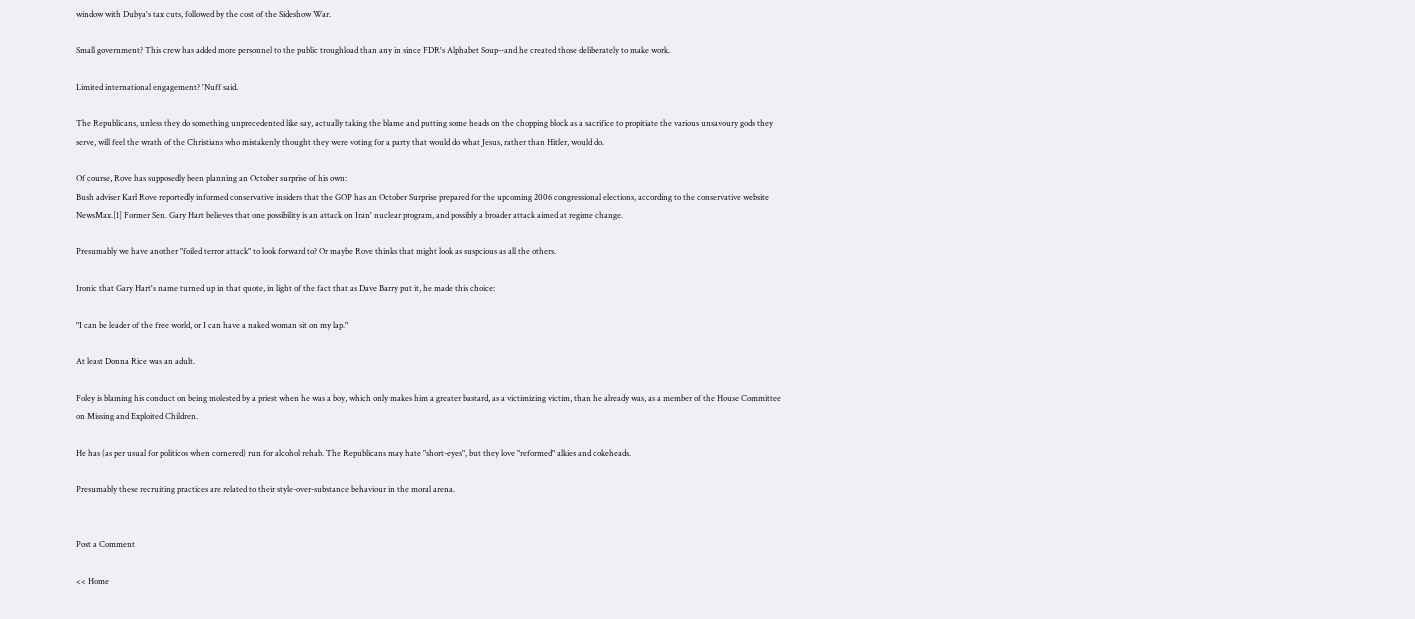window with Dubya's tax cuts, followed by the cost of the Sideshow War.

Small government? This crew has added more personnel to the public troughload than any in since FDR's Alphabet Soup--and he created those deliberately to make work.

Limited international engagement? 'Nuff said.

The Republicans, unless they do something unprecedented like say, actually taking the blame and putting some heads on the chopping block as a sacrifice to propitiate the various unsavoury gods they serve, will feel the wrath of the Christians who mistakenly thought they were voting for a party that would do what Jesus, rather than Hitler, would do.

Of course, Rove has supposedly been planning an October surprise of his own:
Bush adviser Karl Rove reportedly informed conservative insiders that the GOP has an October Surprise prepared for the upcoming 2006 congressional elections, according to the conservative website NewsMax.[1] Former Sen. Gary Hart believes that one possibility is an attack on Iran' nuclear program, and possibly a broader attack aimed at regime change.

Presumably we have another "foiled terror attack" to look forward to? Or maybe Rove thinks that might look as suspcious as all the others.

Ironic that Gary Hart's name turned up in that quote, in light of the fact that as Dave Barry put it, he made this choice:

"I can be leader of the free world, or I can have a naked woman sit on my lap."

At least Donna Rice was an adult.

Foley is blaming his conduct on being molested by a priest when he was a boy, which only makes him a greater bastard, as a victimizing victim, than he already was, as a member of the House Committee on Missing and Exploited Children.

He has (as per usual for politicos when cornered) run for alcohol rehab. The Republicans may hate "short-eyes", but they love "reformed" alkies and cokeheads.

Presumably these recruiting practices are related to their style-over-substance behaviour in the moral arena.


Post a Comment

<< Home